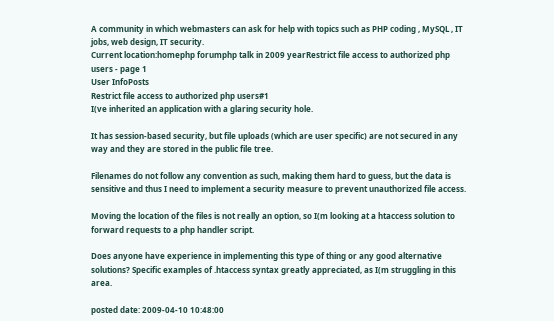A community in which webmasters can ask for help with topics such as PHP coding , MySQL , IT jobs, web design, IT security.
Current location:homephp forumphp talk in 2009 yearRestrict file access to authorized php users - page 1
User InfoPosts
Restrict file access to authorized php users#1
I(ve inherited an application with a glaring security hole.

It has session-based security, but file uploads (which are user specific) are not secured in any way and they are stored in the public file tree.

Filenames do not follow any convention as such, making them hard to guess, but the data is sensitive and thus I need to implement a security measure to prevent unauthorized file access.

Moving the location of the files is not really an option, so I(m looking at a htaccess solution to forward requests to a php handler script.

Does anyone have experience in implementing this type of thing or any good alternative solutions? Specific examples of .htaccess syntax greatly appreciated, as I(m struggling in this area.

posted date: 2009-04-10 10:48:00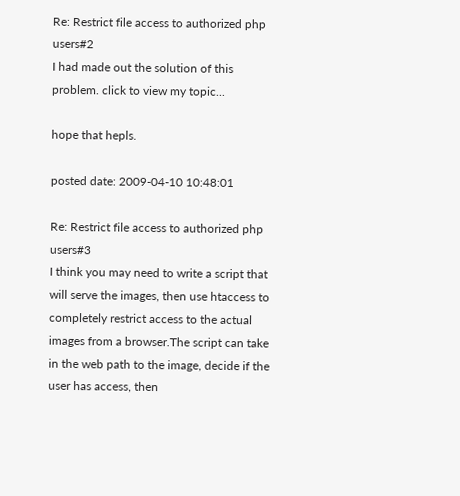Re: Restrict file access to authorized php users#2
I had made out the solution of this problem. click to view my topic...

hope that hepls.

posted date: 2009-04-10 10:48:01

Re: Restrict file access to authorized php users#3
I think you may need to write a script that will serve the images, then use htaccess to completely restrict access to the actual images from a browser.The script can take in the web path to the image, decide if the user has access, then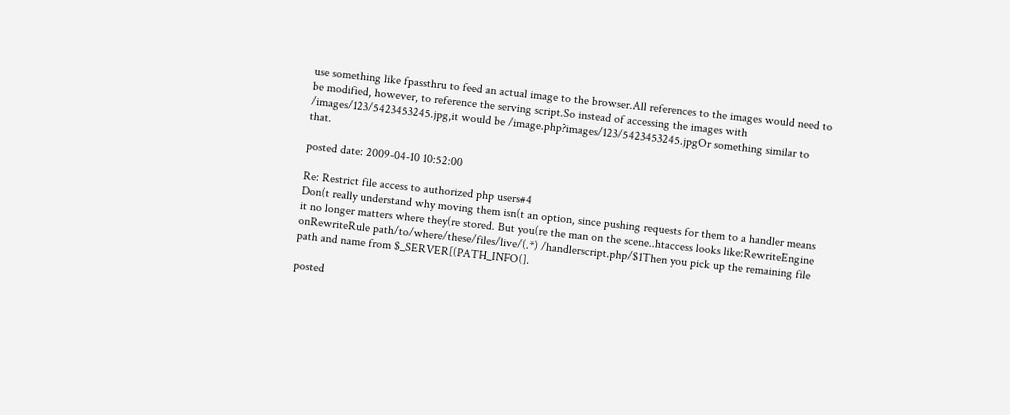use something like fpassthru to feed an actual image to the browser.All references to the images would need to be modified, however, to reference the serving script.So instead of accessing the images with /images/123/5423453245.jpg,it would be /image.php?images/123/5423453245.jpgOr something similar to that.

posted date: 2009-04-10 10:52:00

Re: Restrict file access to authorized php users#4
Don(t really understand why moving them isn(t an option, since pushing requests for them to a handler means it no longer matters where they(re stored. But you(re the man on the scene..htaccess looks like:RewriteEngine onRewriteRule path/to/where/these/files/live/(.*) /handlerscript.php/$1Then you pick up the remaining file path and name from $_SERVER[(PATH_INFO(].

posted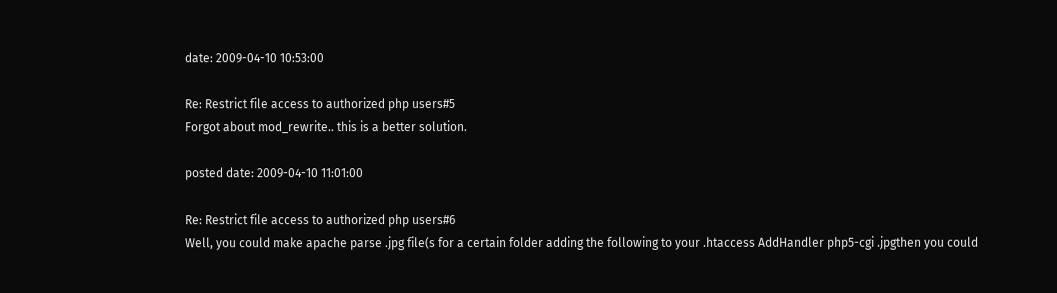date: 2009-04-10 10:53:00

Re: Restrict file access to authorized php users#5
Forgot about mod_rewrite.. this is a better solution.

posted date: 2009-04-10 11:01:00

Re: Restrict file access to authorized php users#6
Well, you could make apache parse .jpg file(s for a certain folder adding the following to your .htaccess AddHandler php5-cgi .jpgthen you could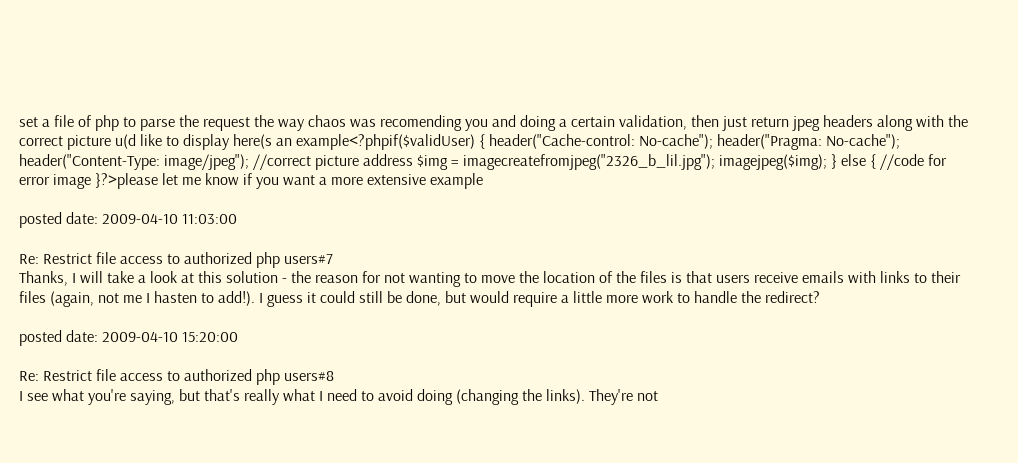set a file of php to parse the request the way chaos was recomending you and doing a certain validation, then just return jpeg headers along with the correct picture u(d like to display here(s an example<?phpif($validUser) { header("Cache-control: No-cache"); header("Pragma: No-cache"); header("Content-Type: image/jpeg"); //correct picture address $img = imagecreatefromjpeg("2326_b_lil.jpg"); imagejpeg($img); } else { //code for error image }?>please let me know if you want a more extensive example

posted date: 2009-04-10 11:03:00

Re: Restrict file access to authorized php users#7
Thanks, I will take a look at this solution - the reason for not wanting to move the location of the files is that users receive emails with links to their files (again, not me I hasten to add!). I guess it could still be done, but would require a little more work to handle the redirect?

posted date: 2009-04-10 15:20:00

Re: Restrict file access to authorized php users#8
I see what you're saying, but that's really what I need to avoid doing (changing the links). They're not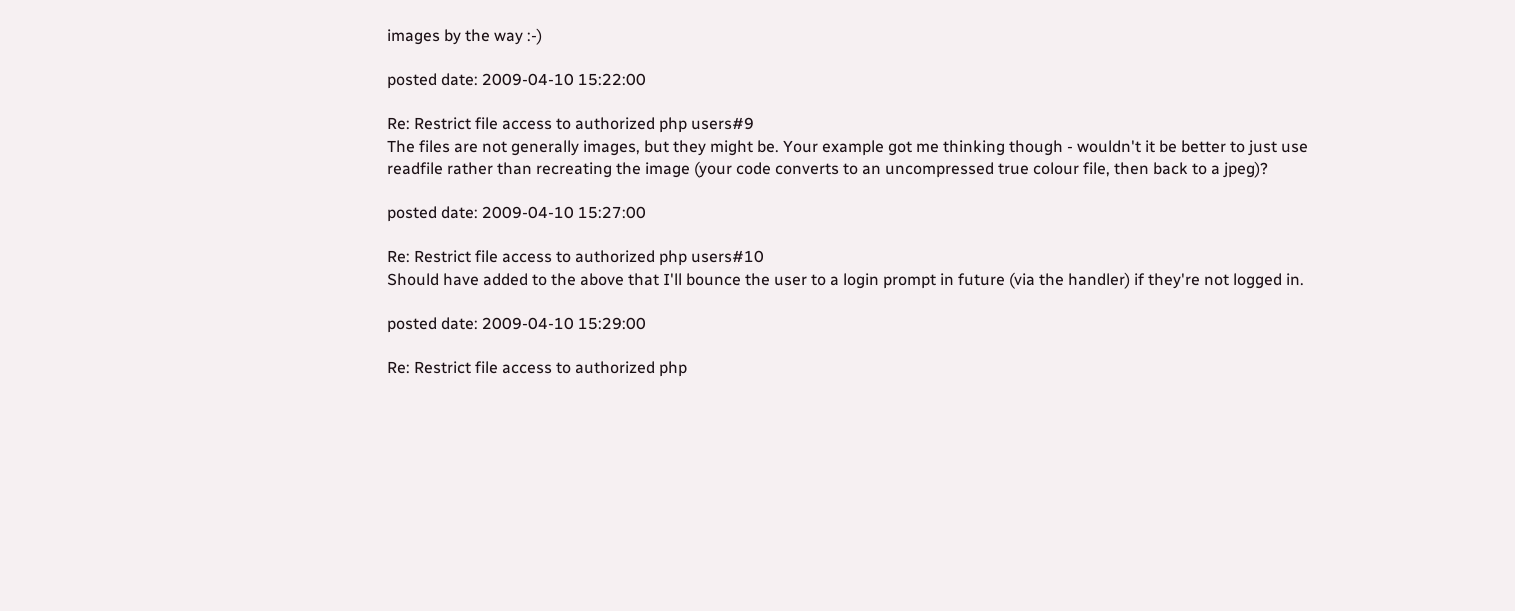images by the way :-)

posted date: 2009-04-10 15:22:00

Re: Restrict file access to authorized php users#9
The files are not generally images, but they might be. Your example got me thinking though - wouldn't it be better to just use readfile rather than recreating the image (your code converts to an uncompressed true colour file, then back to a jpeg)?

posted date: 2009-04-10 15:27:00

Re: Restrict file access to authorized php users#10
Should have added to the above that I'll bounce the user to a login prompt in future (via the handler) if they're not logged in.

posted date: 2009-04-10 15:29:00

Re: Restrict file access to authorized php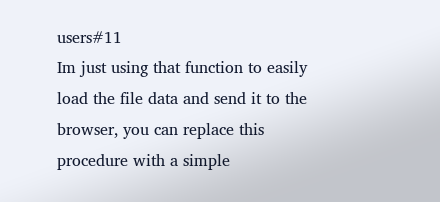users#11
Im just using that function to easily load the file data and send it to the browser, you can replace this procedure with a simple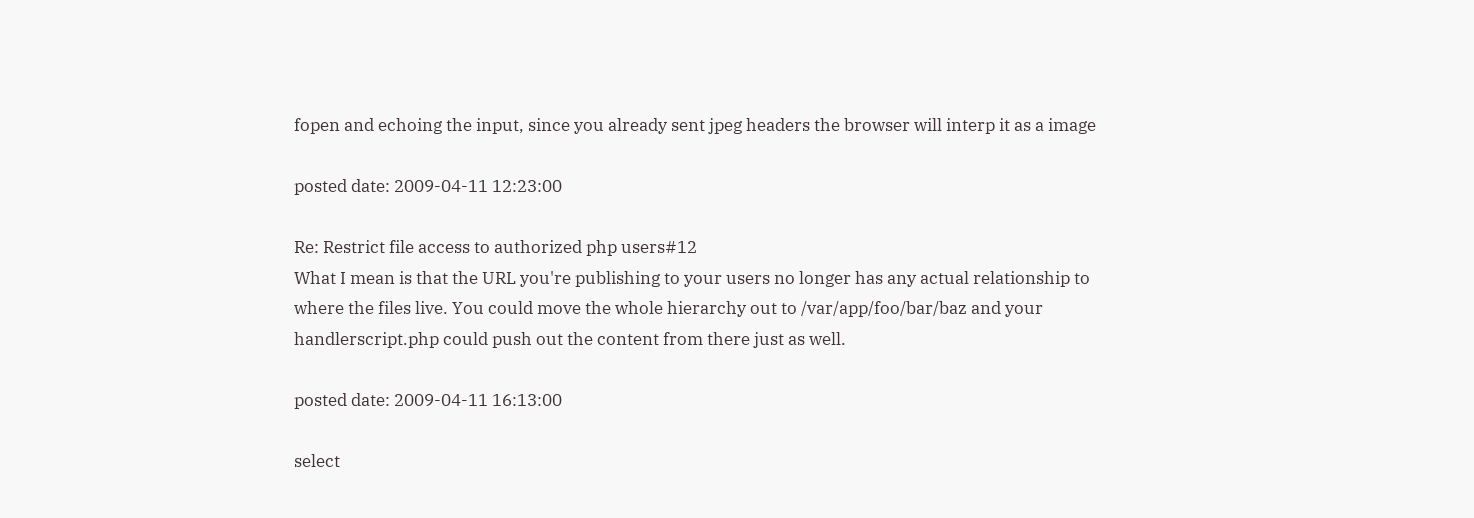fopen and echoing the input, since you already sent jpeg headers the browser will interp it as a image

posted date: 2009-04-11 12:23:00

Re: Restrict file access to authorized php users#12
What I mean is that the URL you're publishing to your users no longer has any actual relationship to where the files live. You could move the whole hierarchy out to /var/app/foo/bar/baz and your handlerscript.php could push out the content from there just as well.

posted date: 2009-04-11 16:13:00

select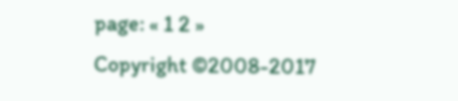page: « 1 2 »
Copyright ©2008-2017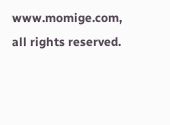www.momige.com, all rights reserved.